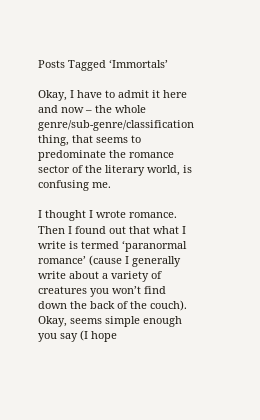Posts Tagged ‘Immortals’

Okay, I have to admit it here and now – the whole genre/sub-genre/classification thing, that seems to predominate the romance sector of the literary world, is confusing me.

I thought I wrote romance.  Then I found out that what I write is termed ‘paranormal romance’ (cause I generally write about a variety of creatures you won’t find down the back of the couch).  Okay, seems simple enough you say (I hope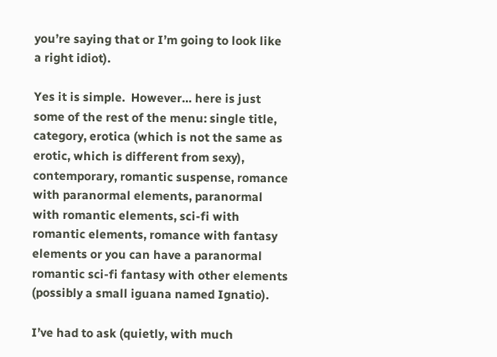you’re saying that or I’m going to look like a right idiot).

Yes it is simple.  However… here is just some of the rest of the menu: single title, category, erotica (which is not the same as erotic, which is different from sexy), contemporary, romantic suspense, romance with paranormal elements, paranormal with romantic elements, sci-fi with romantic elements, romance with fantasy elements or you can have a paranormal romantic sci-fi fantasy with other elements (possibly a small iguana named Ignatio).

I’ve had to ask (quietly, with much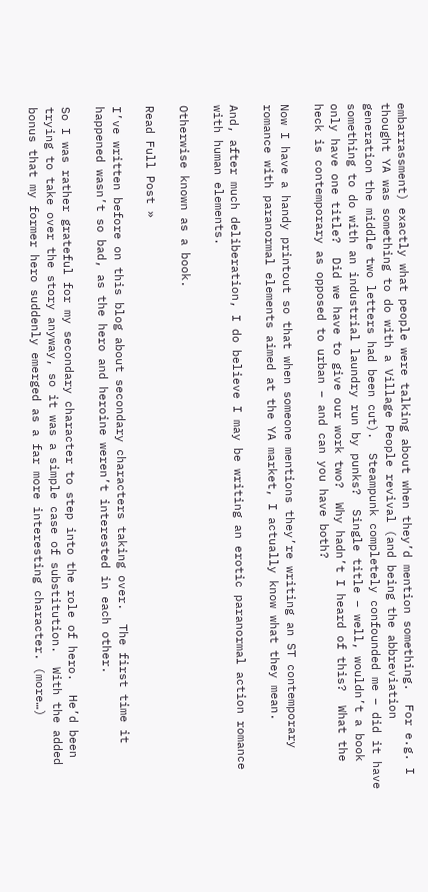embarrassment) exactly what people were talking about when they’d mention something.  For e.g. I thought YA was something to do with a Village People revival (and being the abbreviation generation the middle two letters had been cut).  Steampunk completely confounded me – did it have something to do with an industrial laundry run by punks?  Single title – well, wouldn’t a book only have one title?  Did we have to give our work two?  Why hadn’t I heard of this?  What the heck is contemporary as opposed to urban – and can you have both?

Now I have a handy printout so that when someone mentions they’re writing an ST contemporary romance with paranormal elements aimed at the YA market, I actually know what they mean.

And, after much deliberation, I do believe I may be writing an erotic paranormal action romance with human elements.

Otherwise known as a book.

Read Full Post »

I’ve written before on this blog about secondary characters taking over.  The first time it happened wasn’t so bad, as the hero and heroine weren’t interested in each other.

So I was rather grateful for my secondary character to step into the role of hero.  He’d been trying to take over the story anyway, so it was a simple case of substitution.  With the added bonus that my former hero suddenly emerged as a far more interesting character. (more…)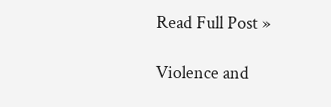Read Full Post »

Violence and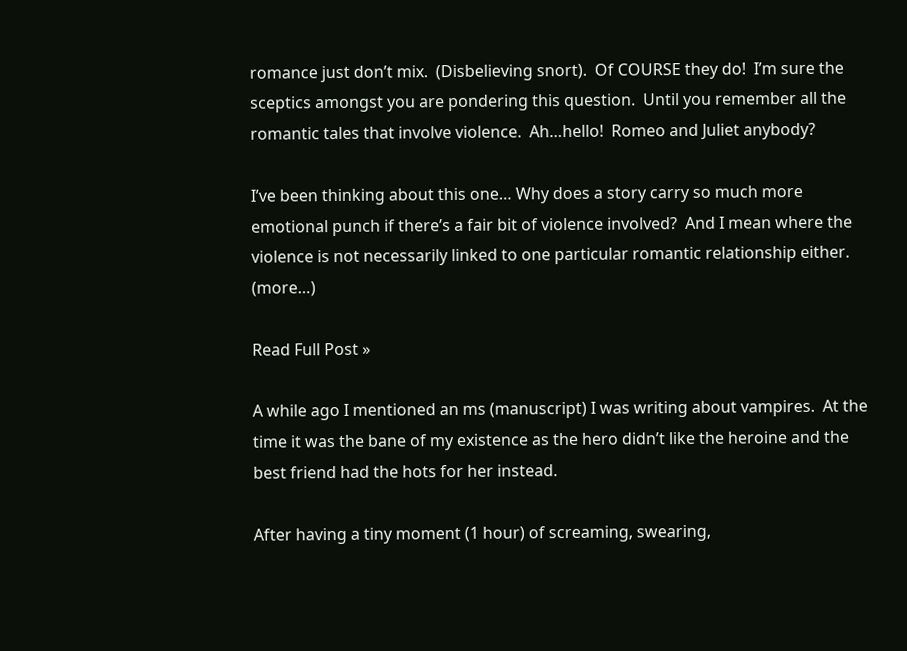romance just don’t mix.  (Disbelieving snort).  Of COURSE they do!  I’m sure the sceptics amongst you are pondering this question.  Until you remember all the romantic tales that involve violence.  Ah…hello!  Romeo and Juliet anybody?

I’ve been thinking about this one… Why does a story carry so much more emotional punch if there’s a fair bit of violence involved?  And I mean where the violence is not necessarily linked to one particular romantic relationship either. (more…)

Read Full Post »

A while ago I mentioned an ms (manuscript) I was writing about vampires.  At the time it was the bane of my existence as the hero didn’t like the heroine and the best friend had the hots for her instead.

After having a tiny moment (1 hour) of screaming, swearing,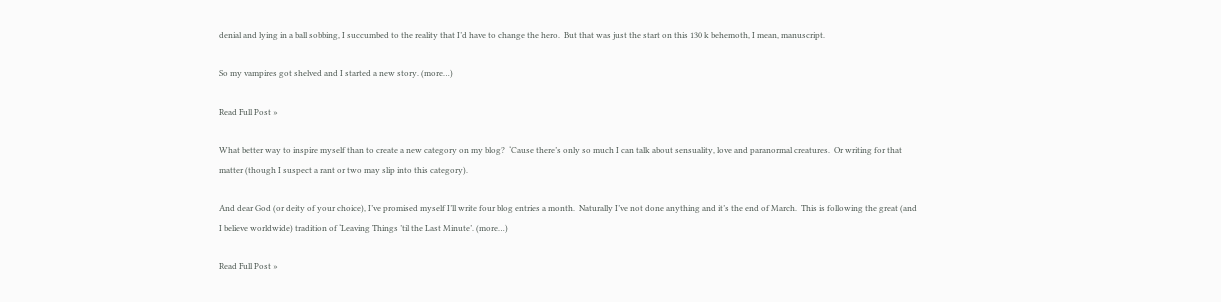denial and lying in a ball sobbing, I succumbed to the reality that I’d have to change the hero.  But that was just the start on this 130 k behemoth, I mean, manuscript.

So my vampires got shelved and I started a new story. (more…)

Read Full Post »

What better way to inspire myself than to create a new category on my blog?  ‘Cause there’s only so much I can talk about sensuality, love and paranormal creatures.  Or writing for that matter (though I suspect a rant or two may slip into this category).

And dear God (or deity of your choice), I’ve promised myself I’ll write four blog entries a month.  Naturally I’ve not done anything and it’s the end of March.  This is following the great (and I believe worldwide) tradition of ‘Leaving Things ’til the Last Minute’. (more…)

Read Full Post »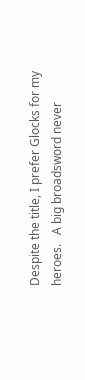Despite the title, I prefer Glocks for my heroes.   A big broadsword never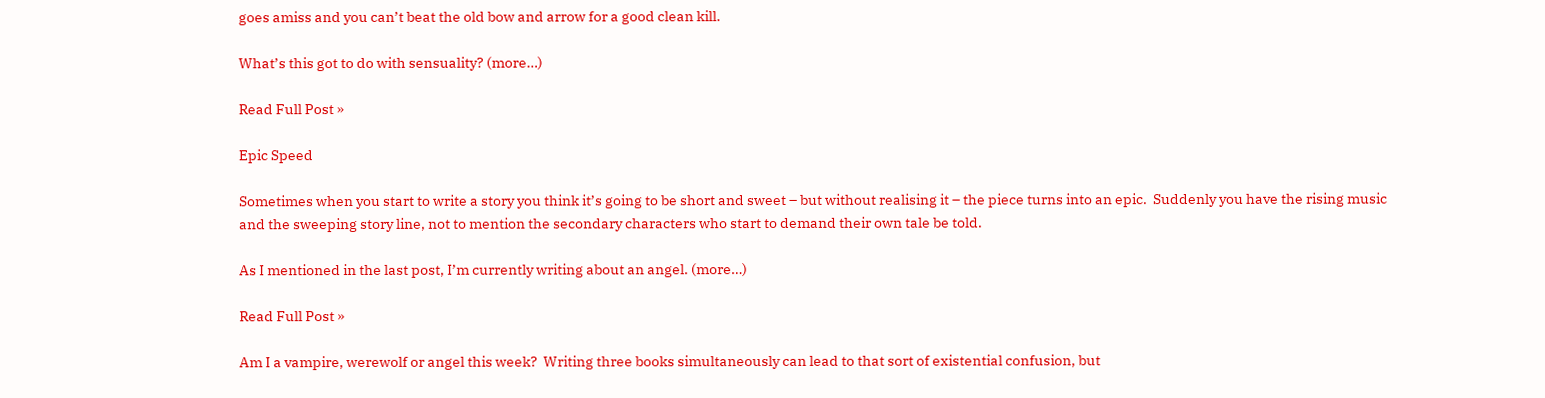goes amiss and you can’t beat the old bow and arrow for a good clean kill.

What’s this got to do with sensuality? (more…)

Read Full Post »

Epic Speed

Sometimes when you start to write a story you think it’s going to be short and sweet – but without realising it – the piece turns into an epic.  Suddenly you have the rising music and the sweeping story line, not to mention the secondary characters who start to demand their own tale be told.

As I mentioned in the last post, I’m currently writing about an angel. (more…)

Read Full Post »

Am I a vampire, werewolf or angel this week?  Writing three books simultaneously can lead to that sort of existential confusion, but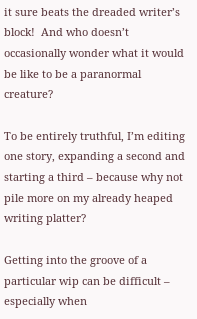it sure beats the dreaded writer’s block!  And who doesn’t occasionally wonder what it would be like to be a paranormal creature?

To be entirely truthful, I’m editing one story, expanding a second and starting a third – because why not pile more on my already heaped writing platter?

Getting into the groove of a particular wip can be difficult – especially when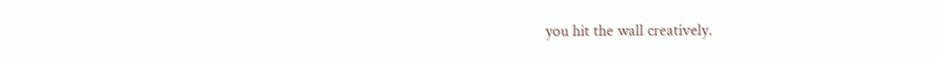you hit the wall creatively.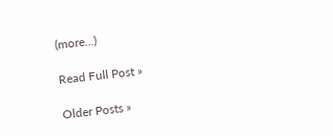(more…)

Read Full Post »

Older Posts »